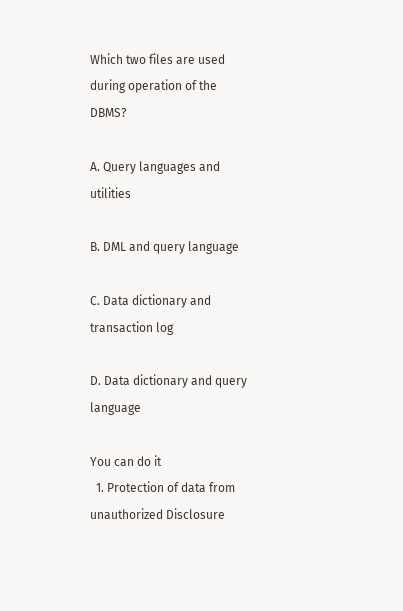Which two files are used during operation of the DBMS?

A. Query languages and utilities

B. DML and query language

C. Data dictionary and transaction log

D. Data dictionary and query language

You can do it
  1. Protection of data from unauthorized Disclosure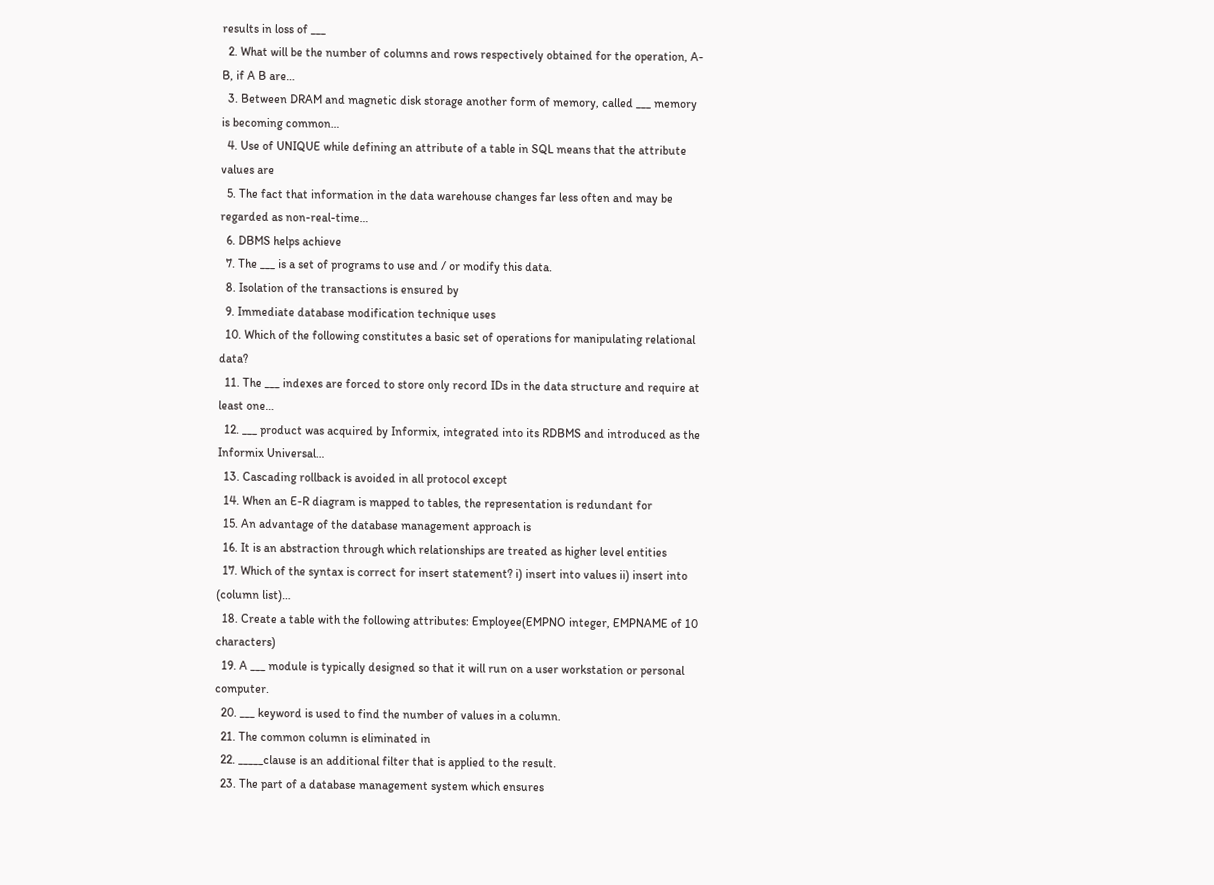results in loss of ___
  2. What will be the number of columns and rows respectively obtained for the operation, A- B, if A B are…
  3. Between DRAM and magnetic disk storage another form of memory, called ___ memory is becoming common…
  4. Use of UNIQUE while defining an attribute of a table in SQL means that the attribute values are
  5. The fact that information in the data warehouse changes far less often and may be regarded as non-real-time…
  6. DBMS helps achieve
  7. The ___ is a set of programs to use and / or modify this data.
  8. Isolation of the transactions is ensured by
  9. Immediate database modification technique uses
  10. Which of the following constitutes a basic set of operations for manipulating relational data?
  11. The ___ indexes are forced to store only record IDs in the data structure and require at least one…
  12. ___ product was acquired by Informix, integrated into its RDBMS and introduced as the Informix Universal…
  13. Cascading rollback is avoided in all protocol except
  14. When an E-R diagram is mapped to tables, the representation is redundant for
  15. An advantage of the database management approach is
  16. It is an abstraction through which relationships are treated as higher level entities
  17. Which of the syntax is correct for insert statement? i) insert into values ii) insert into (column list)…
  18. Create a table with the following attributes: Employee(EMPNO integer, EMPNAME of 10 characters)
  19. A ___ module is typically designed so that it will run on a user workstation or personal computer.
  20. ___ keyword is used to find the number of values in a column.
  21. The common column is eliminated in
  22. _____clause is an additional filter that is applied to the result.
  23. The part of a database management system which ensures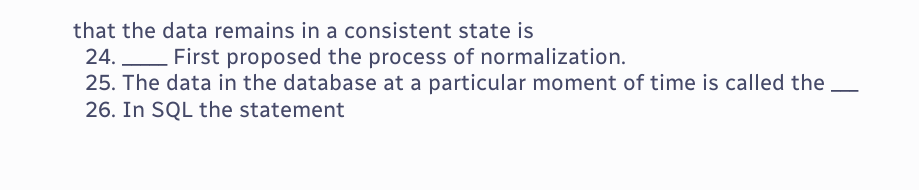that the data remains in a consistent state is
  24. _____ First proposed the process of normalization.
  25. The data in the database at a particular moment of time is called the ___
  26. In SQL the statement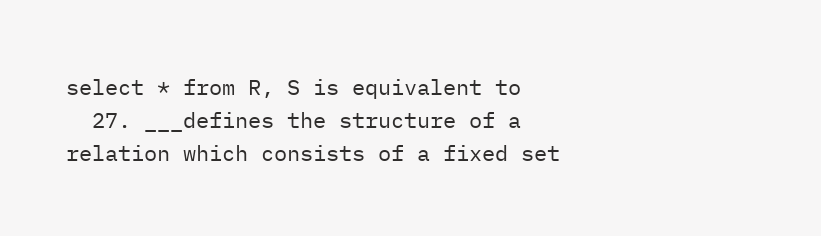select * from R, S is equivalent to
  27. ___defines the structure of a relation which consists of a fixed set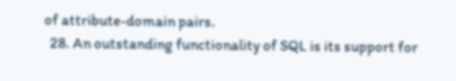of attribute-domain pairs.
  28. An outstanding functionality of SQL is its support for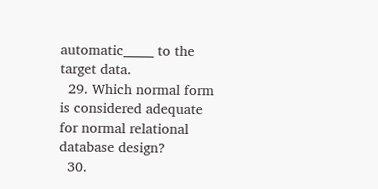automatic_____ to the target data.
  29. Which normal form is considered adequate for normal relational database design?
  30.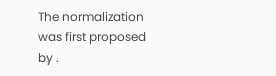The normalization was first proposed by .